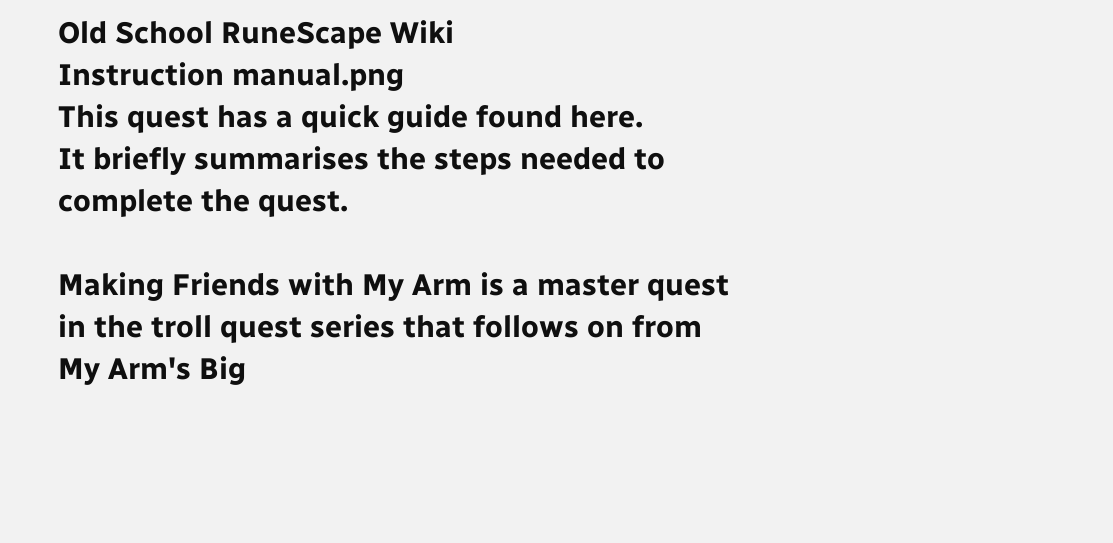Old School RuneScape Wiki
Instruction manual.png
This quest has a quick guide found here.
It briefly summarises the steps needed to complete the quest.

Making Friends with My Arm is a master quest in the troll quest series that follows on from My Arm's Big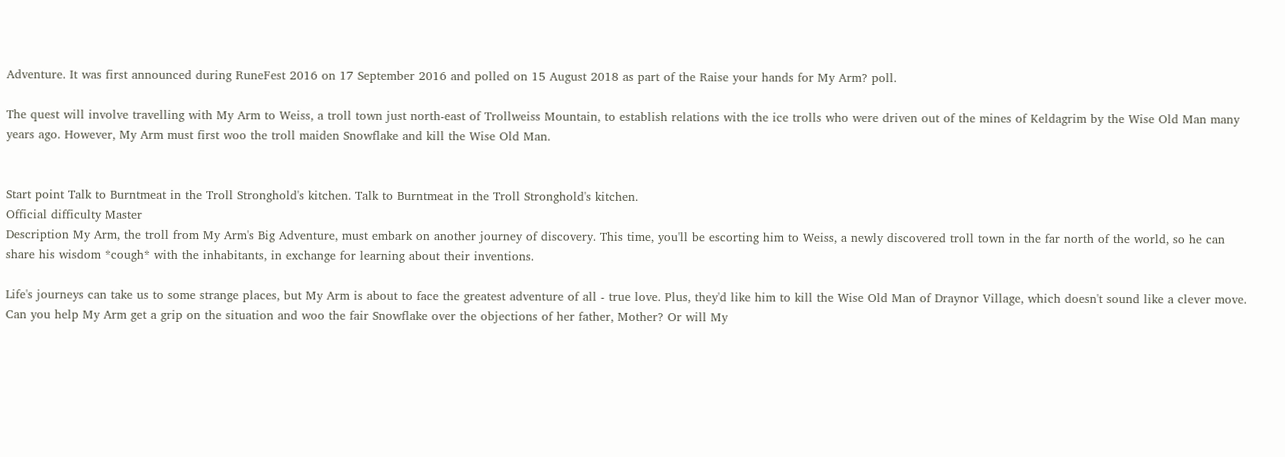Adventure. It was first announced during RuneFest 2016 on 17 September 2016 and polled on 15 August 2018 as part of the Raise your hands for My Arm? poll.

The quest will involve travelling with My Arm to Weiss, a troll town just north-east of Trollweiss Mountain, to establish relations with the ice trolls who were driven out of the mines of Keldagrim by the Wise Old Man many years ago. However, My Arm must first woo the troll maiden Snowflake and kill the Wise Old Man.


Start point Talk to Burntmeat in the Troll Stronghold's kitchen. Talk to Burntmeat in the Troll Stronghold's kitchen.
Official difficulty Master
Description My Arm, the troll from My Arm's Big Adventure, must embark on another journey of discovery. This time, you'll be escorting him to Weiss, a newly discovered troll town in the far north of the world, so he can share his wisdom *cough* with the inhabitants, in exchange for learning about their inventions.

Life's journeys can take us to some strange places, but My Arm is about to face the greatest adventure of all - true love. Plus, they'd like him to kill the Wise Old Man of Draynor Village, which doesn't sound like a clever move. Can you help My Arm get a grip on the situation and woo the fair Snowflake over the objections of her father, Mother? Or will My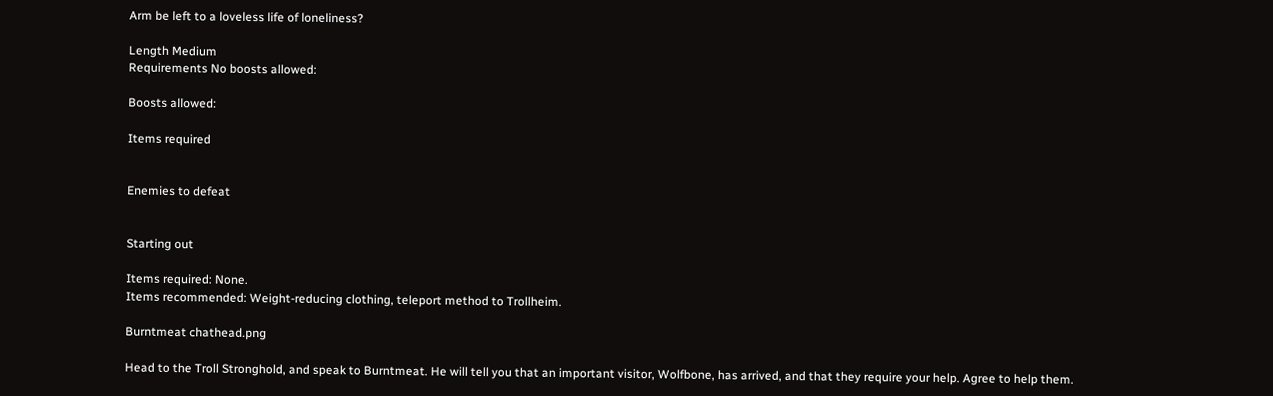Arm be left to a loveless life of loneliness?

Length Medium
Requirements No boosts allowed:

Boosts allowed:

Items required


Enemies to defeat


Starting out

Items required: None.
Items recommended: Weight-reducing clothing, teleport method to Trollheim.

Burntmeat chathead.png

Head to the Troll Stronghold, and speak to Burntmeat. He will tell you that an important visitor, Wolfbone, has arrived, and that they require your help. Agree to help them.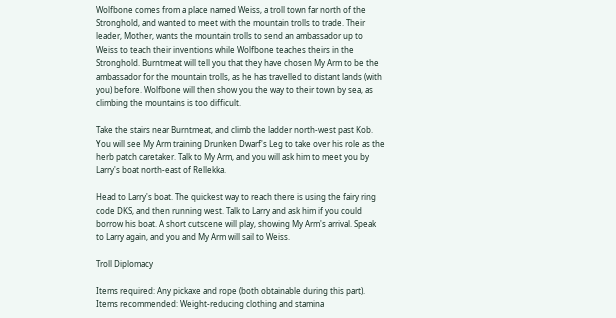Wolfbone comes from a place named Weiss, a troll town far north of the Stronghold, and wanted to meet with the mountain trolls to trade. Their leader, Mother, wants the mountain trolls to send an ambassador up to Weiss to teach their inventions while Wolfbone teaches theirs in the Stronghold. Burntmeat will tell you that they have chosen My Arm to be the ambassador for the mountain trolls, as he has travelled to distant lands (with you) before. Wolfbone will then show you the way to their town by sea, as climbing the mountains is too difficult.

Take the stairs near Burntmeat, and climb the ladder north-west past Kob. You will see My Arm training Drunken Dwarf's Leg to take over his role as the herb patch caretaker. Talk to My Arm, and you will ask him to meet you by Larry's boat north-east of Rellekka.

Head to Larry's boat. The quickest way to reach there is using the fairy ring code DKS, and then running west. Talk to Larry and ask him if you could borrow his boat. A short cutscene will play, showing My Arm's arrival. Speak to Larry again, and you and My Arm will sail to Weiss.

Troll Diplomacy

Items required: Any pickaxe and rope (both obtainable during this part).
Items recommended: Weight-reducing clothing and stamina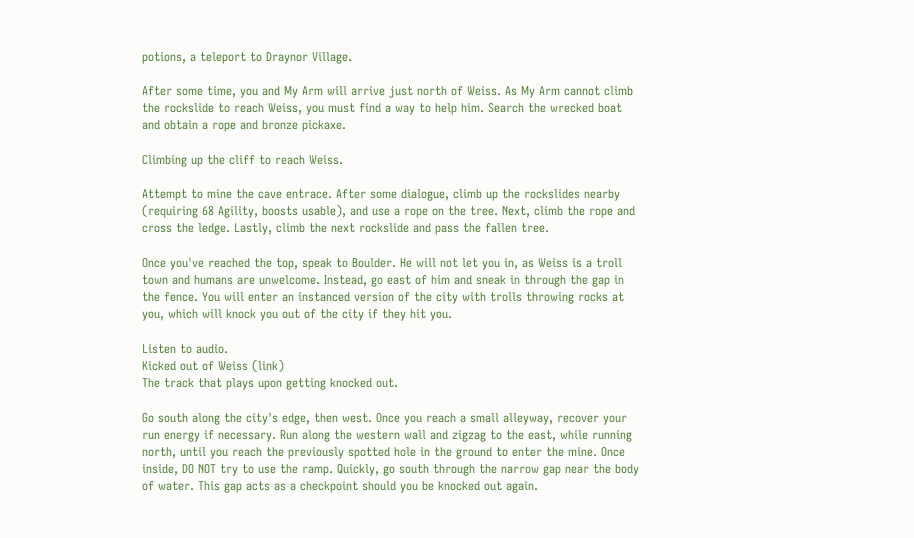potions, a teleport to Draynor Village.

After some time, you and My Arm will arrive just north of Weiss. As My Arm cannot climb the rockslide to reach Weiss, you must find a way to help him. Search the wrecked boat and obtain a rope and bronze pickaxe.

Climbing up the cliff to reach Weiss.

Attempt to mine the cave entrace. After some dialogue, climb up the rockslides nearby (requiring 68 Agility, boosts usable), and use a rope on the tree. Next, climb the rope and cross the ledge. Lastly, climb the next rockslide and pass the fallen tree.

Once you've reached the top, speak to Boulder. He will not let you in, as Weiss is a troll town and humans are unwelcome. Instead, go east of him and sneak in through the gap in the fence. You will enter an instanced version of the city with trolls throwing rocks at you, which will knock you out of the city if they hit you.

Listen to audio.
Kicked out of Weiss (link)
The track that plays upon getting knocked out.

Go south along the city's edge, then west. Once you reach a small alleyway, recover your run energy if necessary. Run along the western wall and zigzag to the east, while running north, until you reach the previously spotted hole in the ground to enter the mine. Once inside, DO NOT try to use the ramp. Quickly, go south through the narrow gap near the body of water. This gap acts as a checkpoint should you be knocked out again.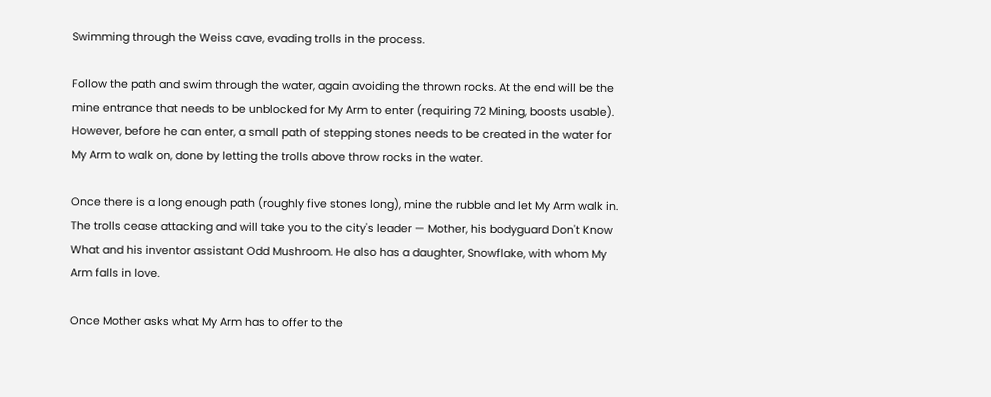Swimming through the Weiss cave, evading trolls in the process.

Follow the path and swim through the water, again avoiding the thrown rocks. At the end will be the mine entrance that needs to be unblocked for My Arm to enter (requiring 72 Mining, boosts usable). However, before he can enter, a small path of stepping stones needs to be created in the water for My Arm to walk on, done by letting the trolls above throw rocks in the water.

Once there is a long enough path (roughly five stones long), mine the rubble and let My Arm walk in. The trolls cease attacking and will take you to the city's leader — Mother, his bodyguard Don't Know What and his inventor assistant Odd Mushroom. He also has a daughter, Snowflake, with whom My Arm falls in love.

Once Mother asks what My Arm has to offer to the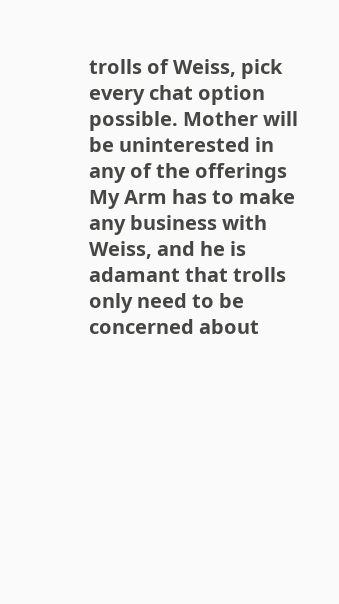trolls of Weiss, pick every chat option possible. Mother will be uninterested in any of the offerings My Arm has to make any business with Weiss, and he is adamant that trolls only need to be concerned about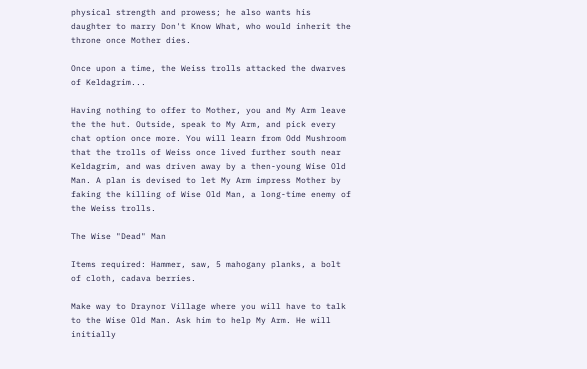physical strength and prowess; he also wants his daughter to marry Don't Know What, who would inherit the throne once Mother dies.

Once upon a time, the Weiss trolls attacked the dwarves of Keldagrim...

Having nothing to offer to Mother, you and My Arm leave the the hut. Outside, speak to My Arm, and pick every chat option once more. You will learn from Odd Mushroom that the trolls of Weiss once lived further south near Keldagrim, and was driven away by a then-young Wise Old Man. A plan is devised to let My Arm impress Mother by faking the killing of Wise Old Man, a long-time enemy of the Weiss trolls.

The Wise "Dead" Man

Items required: Hammer, saw, 5 mahogany planks, a bolt of cloth, cadava berries.

Make way to Draynor Village where you will have to talk to the Wise Old Man. Ask him to help My Arm. He will initially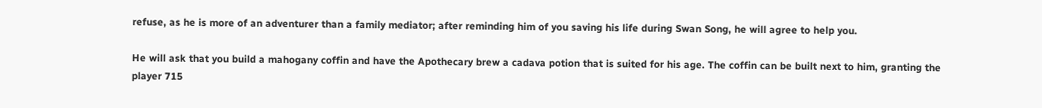refuse, as he is more of an adventurer than a family mediator; after reminding him of you saving his life during Swan Song, he will agree to help you.

He will ask that you build a mahogany coffin and have the Apothecary brew a cadava potion that is suited for his age. The coffin can be built next to him, granting the player 715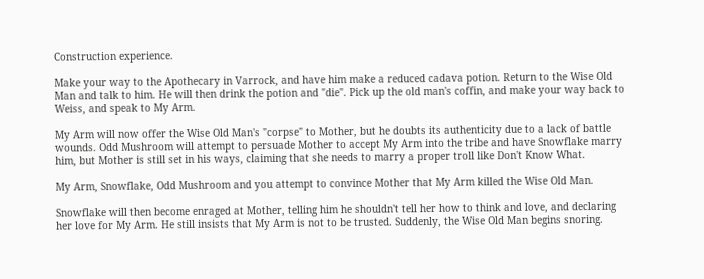Construction experience.

Make your way to the Apothecary in Varrock, and have him make a reduced cadava potion. Return to the Wise Old Man and talk to him. He will then drink the potion and "die". Pick up the old man's coffin, and make your way back to Weiss, and speak to My Arm.

My Arm will now offer the Wise Old Man's "corpse" to Mother, but he doubts its authenticity due to a lack of battle wounds. Odd Mushroom will attempt to persuade Mother to accept My Arm into the tribe and have Snowflake marry him, but Mother is still set in his ways, claiming that she needs to marry a proper troll like Don't Know What.

My Arm, Snowflake, Odd Mushroom and you attempt to convince Mother that My Arm killed the Wise Old Man.

Snowflake will then become enraged at Mother, telling him he shouldn't tell her how to think and love, and declaring her love for My Arm. He still insists that My Arm is not to be trusted. Suddenly, the Wise Old Man begins snoring.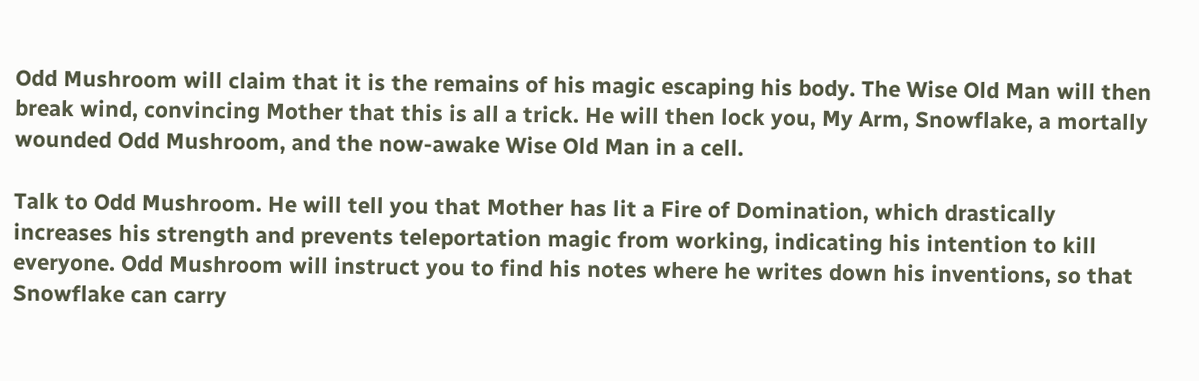Odd Mushroom will claim that it is the remains of his magic escaping his body. The Wise Old Man will then break wind, convincing Mother that this is all a trick. He will then lock you, My Arm, Snowflake, a mortally wounded Odd Mushroom, and the now-awake Wise Old Man in a cell.

Talk to Odd Mushroom. He will tell you that Mother has lit a Fire of Domination, which drastically increases his strength and prevents teleportation magic from working, indicating his intention to kill everyone. Odd Mushroom will instruct you to find his notes where he writes down his inventions, so that Snowflake can carry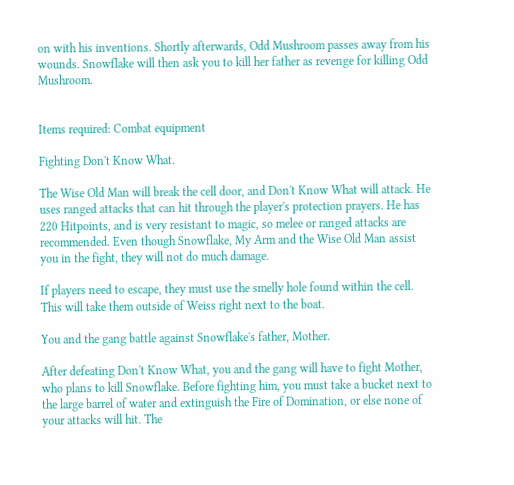on with his inventions. Shortly afterwards, Odd Mushroom passes away from his wounds. Snowflake will then ask you to kill her father as revenge for killing Odd Mushroom.


Items required: Combat equipment

Fighting Don't Know What.

The Wise Old Man will break the cell door, and Don't Know What will attack. He uses ranged attacks that can hit through the player's protection prayers. He has 220 Hitpoints, and is very resistant to magic, so melee or ranged attacks are recommended. Even though Snowflake, My Arm and the Wise Old Man assist you in the fight, they will not do much damage.

If players need to escape, they must use the smelly hole found within the cell. This will take them outside of Weiss right next to the boat.

You and the gang battle against Snowflake's father, Mother.

After defeating Don't Know What, you and the gang will have to fight Mother, who plans to kill Snowflake. Before fighting him, you must take a bucket next to the large barrel of water and extinguish the Fire of Domination, or else none of your attacks will hit. The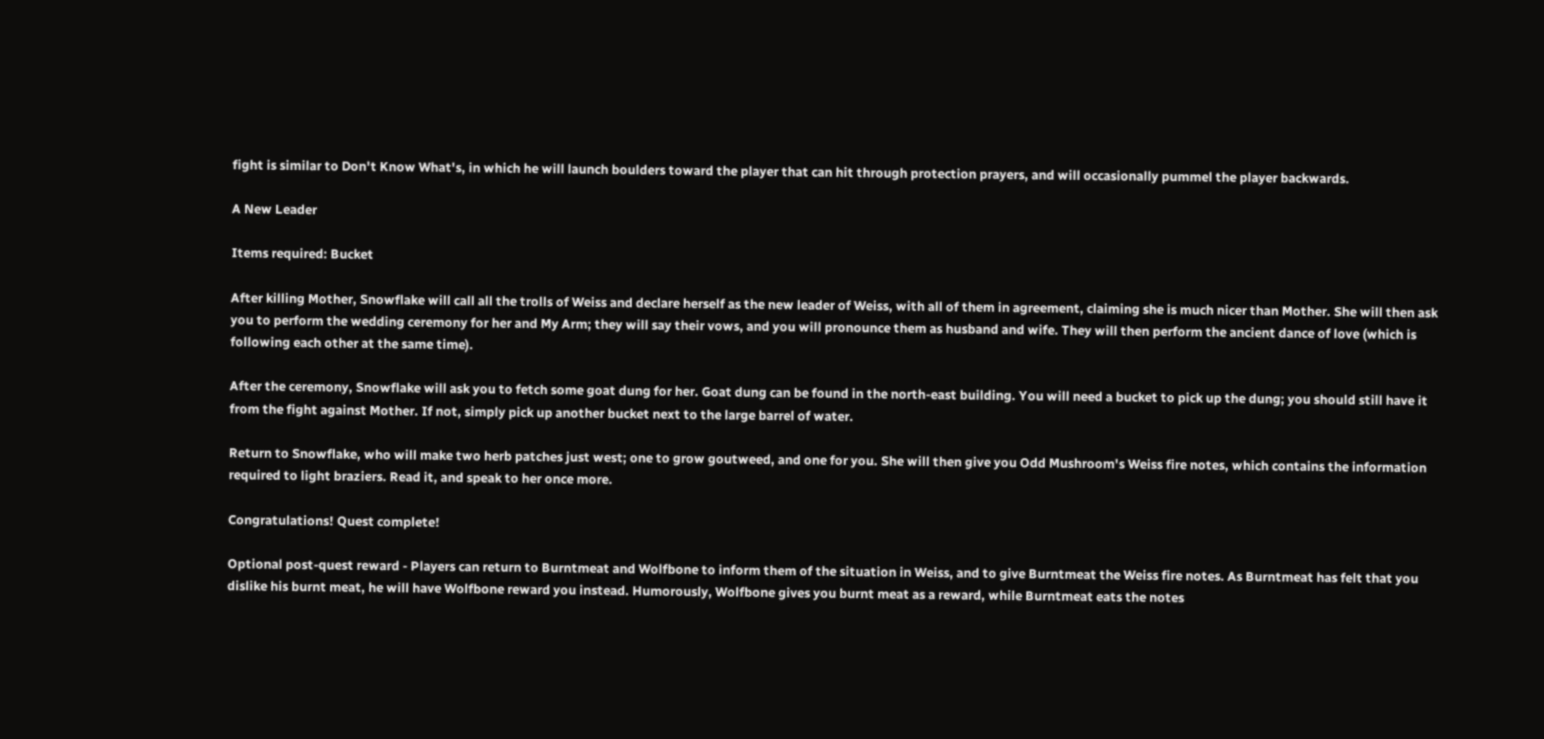fight is similar to Don't Know What's, in which he will launch boulders toward the player that can hit through protection prayers, and will occasionally pummel the player backwards.

A New Leader

Items required: Bucket

After killing Mother, Snowflake will call all the trolls of Weiss and declare herself as the new leader of Weiss, with all of them in agreement, claiming she is much nicer than Mother. She will then ask you to perform the wedding ceremony for her and My Arm; they will say their vows, and you will pronounce them as husband and wife. They will then perform the ancient dance of love (which is following each other at the same time).

After the ceremony, Snowflake will ask you to fetch some goat dung for her. Goat dung can be found in the north-east building. You will need a bucket to pick up the dung; you should still have it from the fight against Mother. If not, simply pick up another bucket next to the large barrel of water.

Return to Snowflake, who will make two herb patches just west; one to grow goutweed, and one for you. She will then give you Odd Mushroom's Weiss fire notes, which contains the information required to light braziers. Read it, and speak to her once more.

Congratulations! Quest complete!

Optional post-quest reward - Players can return to Burntmeat and Wolfbone to inform them of the situation in Weiss, and to give Burntmeat the Weiss fire notes. As Burntmeat has felt that you dislike his burnt meat, he will have Wolfbone reward you instead. Humorously, Wolfbone gives you burnt meat as a reward, while Burntmeat eats the notes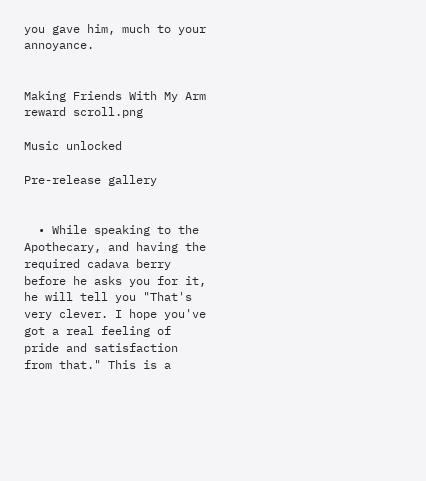you gave him, much to your annoyance.


Making Friends With My Arm reward scroll.png

Music unlocked

Pre-release gallery


  • While speaking to the Apothecary, and having the required cadava berry before he asks you for it, he will tell you "That's very clever. I hope you've got a real feeling of pride and satisfaction from that." This is a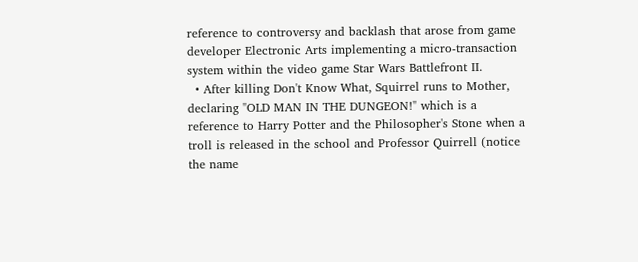reference to controversy and backlash that arose from game developer Electronic Arts implementing a micro-transaction system within the video game Star Wars Battlefront II.
  • After killing Don't Know What, Squirrel runs to Mother, declaring "OLD MAN IN THE DUNGEON!" which is a reference to Harry Potter and the Philosopher's Stone when a troll is released in the school and Professor Quirrell (notice the name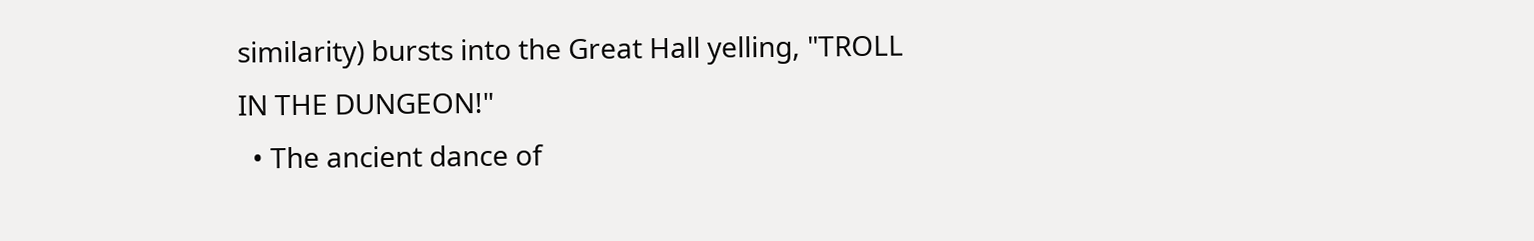similarity) bursts into the Great Hall yelling, "TROLL IN THE DUNGEON!"
  • The ancient dance of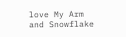love My Arm and Snowflake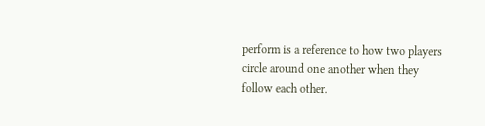perform is a reference to how two players circle around one another when they follow each other.